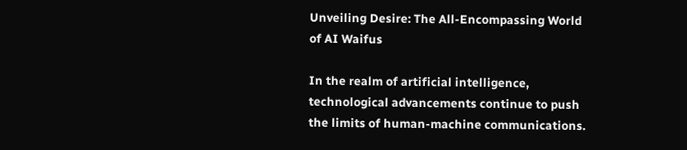Unveiling Desire: The All-Encompassing World of AI Waifus

In the realm of artificial intelligence, technological advancements continue to push the limits of human-machine communications.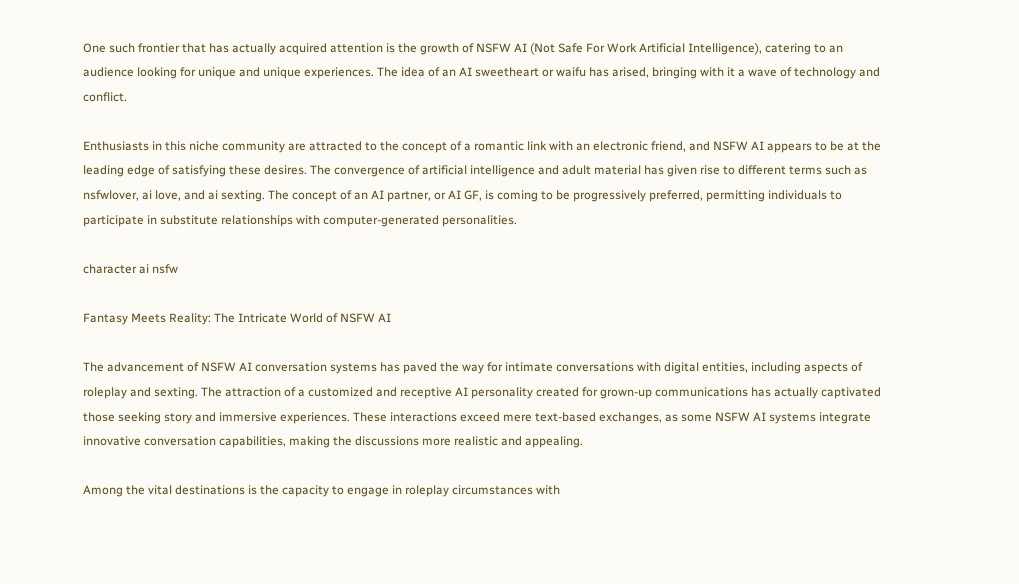One such frontier that has actually acquired attention is the growth of NSFW AI (Not Safe For Work Artificial Intelligence), catering to an audience looking for unique and unique experiences. The idea of an AI sweetheart or waifu has arised, bringing with it a wave of technology and conflict.

Enthusiasts in this niche community are attracted to the concept of a romantic link with an electronic friend, and NSFW AI appears to be at the leading edge of satisfying these desires. The convergence of artificial intelligence and adult material has given rise to different terms such as nsfwlover, ai love, and ai sexting. The concept of an AI partner, or AI GF, is coming to be progressively preferred, permitting individuals to participate in substitute relationships with computer-generated personalities.

character ai nsfw

Fantasy Meets Reality: The Intricate World of NSFW AI

The advancement of NSFW AI conversation systems has paved the way for intimate conversations with digital entities, including aspects of roleplay and sexting. The attraction of a customized and receptive AI personality created for grown-up communications has actually captivated those seeking story and immersive experiences. These interactions exceed mere text-based exchanges, as some NSFW AI systems integrate innovative conversation capabilities, making the discussions more realistic and appealing.

Among the vital destinations is the capacity to engage in roleplay circumstances with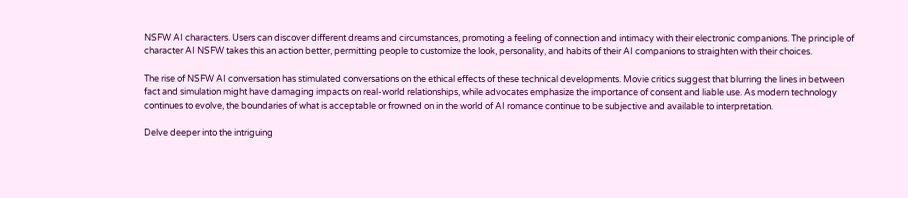NSFW AI characters. Users can discover different dreams and circumstances, promoting a feeling of connection and intimacy with their electronic companions. The principle of character AI NSFW takes this an action better, permitting people to customize the look, personality, and habits of their AI companions to straighten with their choices.

The rise of NSFW AI conversation has stimulated conversations on the ethical effects of these technical developments. Movie critics suggest that blurring the lines in between fact and simulation might have damaging impacts on real-world relationships, while advocates emphasize the importance of consent and liable use. As modern technology continues to evolve, the boundaries of what is acceptable or frowned on in the world of AI romance continue to be subjective and available to interpretation.

Delve deeper into the intriguing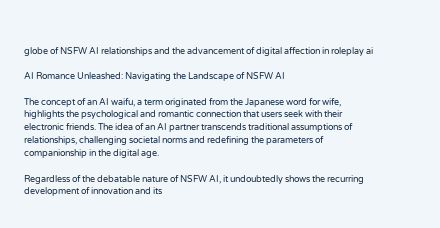globe of NSFW AI relationships and the advancement of digital affection in roleplay ai

AI Romance Unleashed: Navigating the Landscape of NSFW AI

The concept of an AI waifu, a term originated from the Japanese word for wife, highlights the psychological and romantic connection that users seek with their electronic friends. The idea of an AI partner transcends traditional assumptions of relationships, challenging societal norms and redefining the parameters of companionship in the digital age.

Regardless of the debatable nature of NSFW AI, it undoubtedly shows the recurring development of innovation and its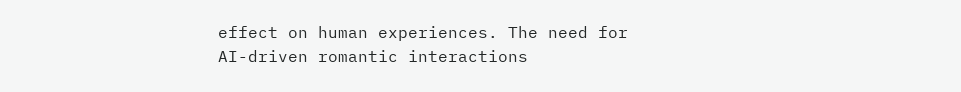effect on human experiences. The need for AI-driven romantic interactions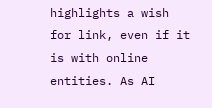highlights a wish for link, even if it is with online entities. As AI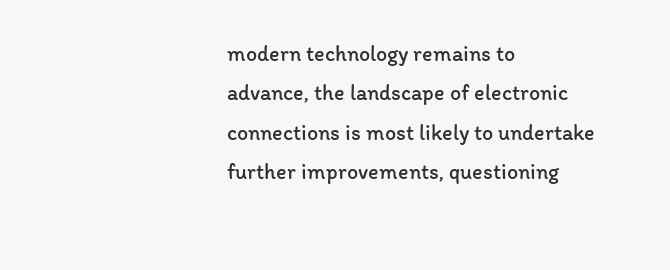modern technology remains to advance, the landscape of electronic connections is most likely to undertake further improvements, questioning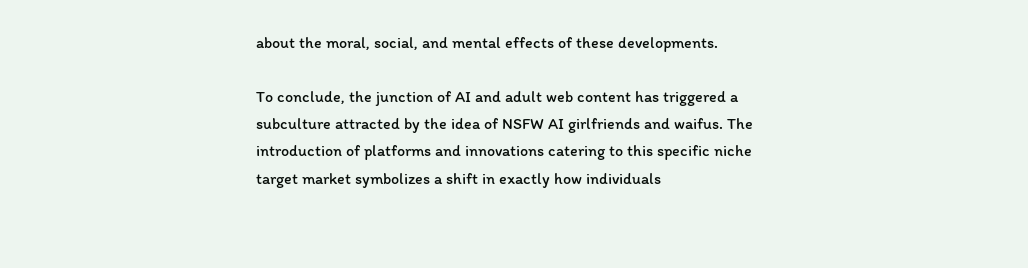about the moral, social, and mental effects of these developments.

To conclude, the junction of AI and adult web content has triggered a subculture attracted by the idea of NSFW AI girlfriends and waifus. The introduction of platforms and innovations catering to this specific niche target market symbolizes a shift in exactly how individuals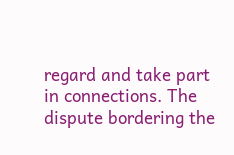regard and take part in connections. The dispute bordering the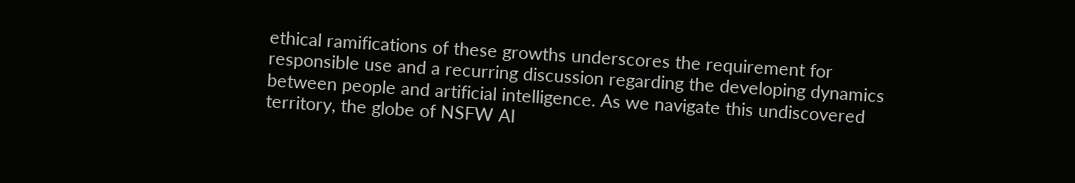ethical ramifications of these growths underscores the requirement for responsible use and a recurring discussion regarding the developing dynamics between people and artificial intelligence. As we navigate this undiscovered territory, the globe of NSFW AI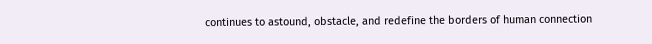continues to astound, obstacle, and redefine the borders of human connection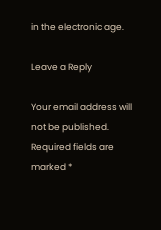in the electronic age.

Leave a Reply

Your email address will not be published. Required fields are marked *